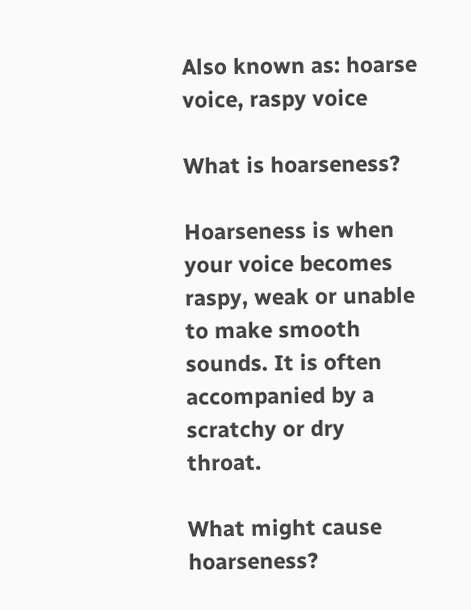Also known as: hoarse voice, raspy voice

What is hoarseness?

Hoarseness is when your voice becomes raspy, weak or unable to make smooth sounds. It is often accompanied by a scratchy or dry throat.

What might cause hoarseness?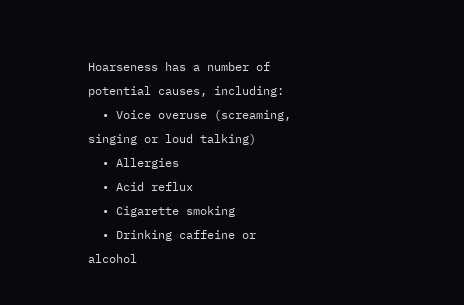Hoarseness has a number of potential causes, including:
  • Voice overuse (screaming, singing or loud talking)
  • Allergies
  • Acid reflux
  • Cigarette smoking
  • Drinking caffeine or alcohol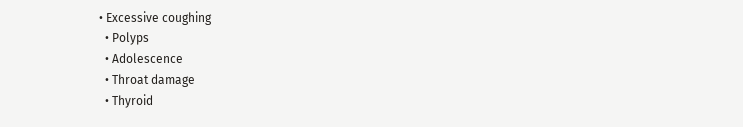• Excessive coughing
  • Polyps
  • Adolescence
  • Throat damage
  • Thyroid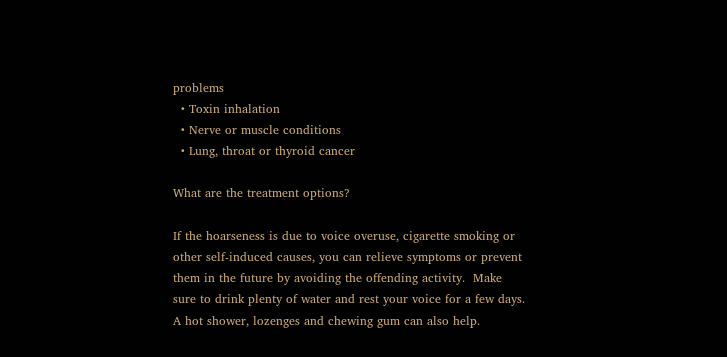problems
  • Toxin inhalation
  • Nerve or muscle conditions
  • Lung, throat or thyroid cancer

What are the treatment options?

If the hoarseness is due to voice overuse, cigarette smoking or other self-induced causes, you can relieve symptoms or prevent them in the future by avoiding the offending activity.  Make sure to drink plenty of water and rest your voice for a few days. A hot shower, lozenges and chewing gum can also help.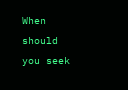When should you seek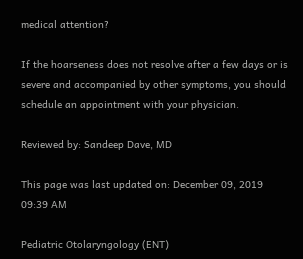medical attention?

If the hoarseness does not resolve after a few days or is severe and accompanied by other symptoms, you should schedule an appointment with your physician.

Reviewed by: Sandeep Dave, MD

This page was last updated on: December 09, 2019 09:39 AM

Pediatric Otolaryngology (ENT)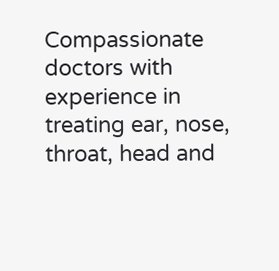Compassionate doctors with experience in treating ear, nose, throat, head and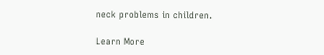neck problems in children.

Learn More